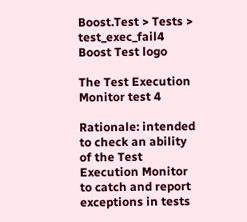Boost.Test > Tests > test_exec_fail4
Boost Test logo

The Test Execution Monitor test 4

Rationale: intended to check an ability of the Test Execution Monitor to catch and report exceptions in tests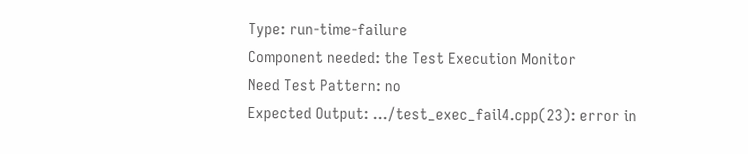Type: run-time-failure
Component needed: the Test Execution Monitor
Need Test Pattern: no
Expected Output: .../test_exec_fail4.cpp(23): error in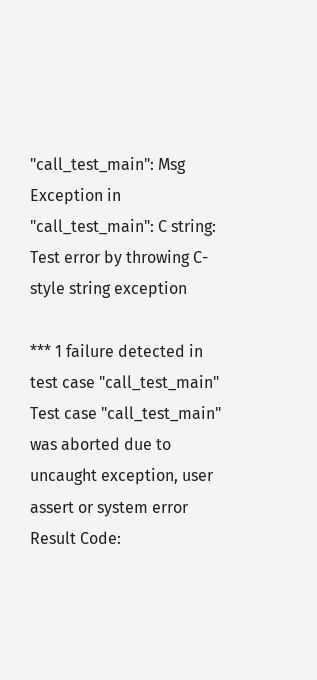"call_test_main": Msg
Exception in "call_test_main": C string: Test error by throwing C-style string exception

*** 1 failure detected in test case "call_test_main"
Test case "call_test_main" was aborted due to uncaught exception, user assert or system error
Result Code: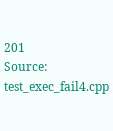201
Source: test_exec_fail4.cpp